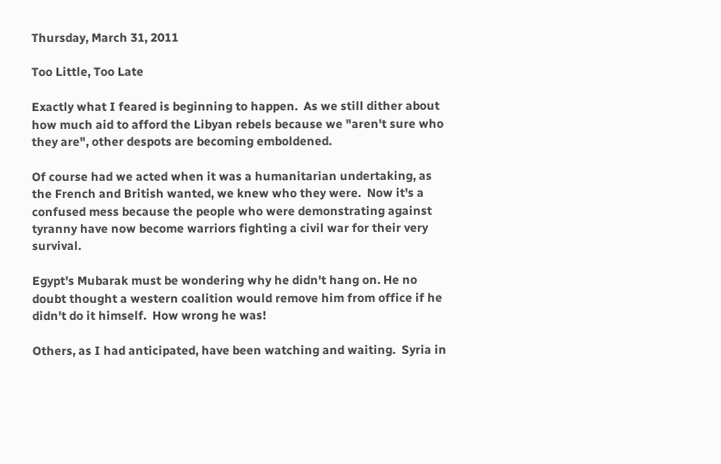Thursday, March 31, 2011

Too Little, Too Late

Exactly what I feared is beginning to happen.  As we still dither about how much aid to afford the Libyan rebels because we "aren't sure who they are", other despots are becoming emboldened.

Of course had we acted when it was a humanitarian undertaking, as the French and British wanted, we knew who they were.  Now it's a confused mess because the people who were demonstrating against tyranny have now become warriors fighting a civil war for their very survival.

Egypt's Mubarak must be wondering why he didn't hang on. He no doubt thought a western coalition would remove him from office if he didn't do it himself.  How wrong he was!

Others, as I had anticipated, have been watching and waiting.  Syria in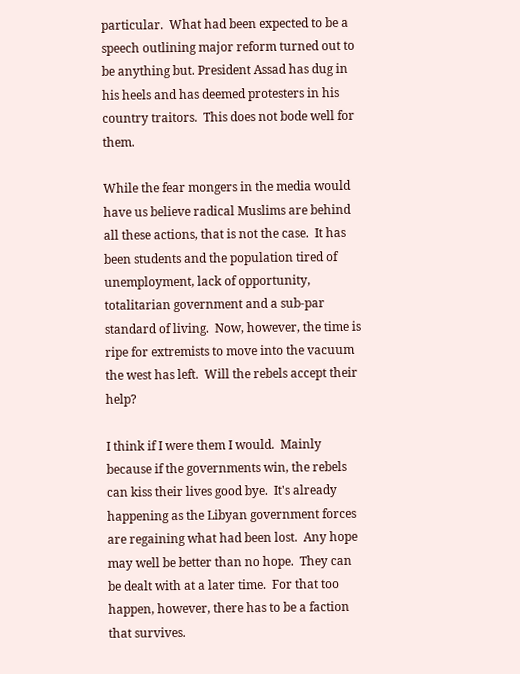particular.  What had been expected to be a speech outlining major reform turned out to be anything but. President Assad has dug in his heels and has deemed protesters in his country traitors.  This does not bode well for them.

While the fear mongers in the media would have us believe radical Muslims are behind all these actions, that is not the case.  It has been students and the population tired of unemployment, lack of opportunity, totalitarian government and a sub-par standard of living.  Now, however, the time is ripe for extremists to move into the vacuum the west has left.  Will the rebels accept their help?

I think if I were them I would.  Mainly because if the governments win, the rebels can kiss their lives good bye.  It's already happening as the Libyan government forces are regaining what had been lost.  Any hope may well be better than no hope.  They can be dealt with at a later time.  For that too happen, however, there has to be a faction that survives.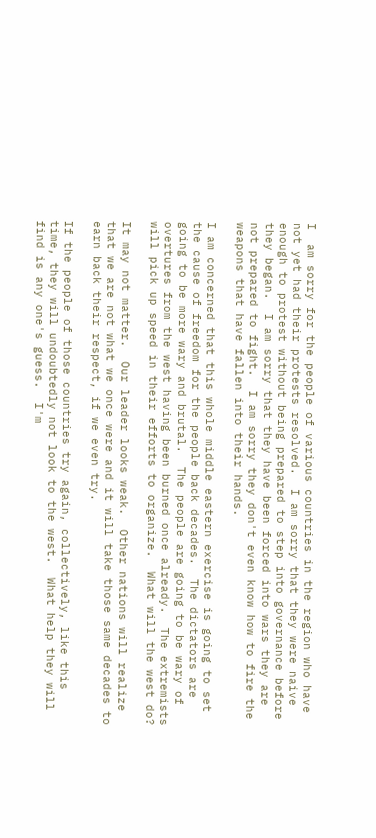I  am sorry for the people of various countries in the region who have not yet had their protests resolved.  I am sorry that they were naive enough to protest without being prepared to step into governance before they began.  I am sorry that they have been forced into wars they are not prepared to fight.  I am sorry they don't even know how to fire the weapons that have fallen into their hands.

I am concerned that this whole middle eastern exercise is going to set the cause of freedom for the people back decades.  The dictators are going to be more wary and brutal.  The people are going to be wary of overtures from the west having been burned once already.  The extremists will pick up speed in their efforts to organize.  What will the west do?

It may not matter.  Our leader looks weak.  Other nations will realize that we are not what we once were and it will take those same decades to earn back their respect, if we even try.

If the people of those countries try again, collectively, like this time, they will undoubtedly not look to the west.  What help they will find is any one's guess.  I'm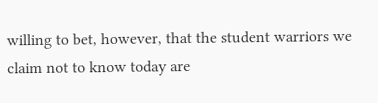willing to bet, however, that the student warriors we claim not to know today are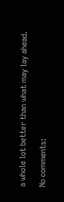a whole lot better than what may lay ahead.

No comments: